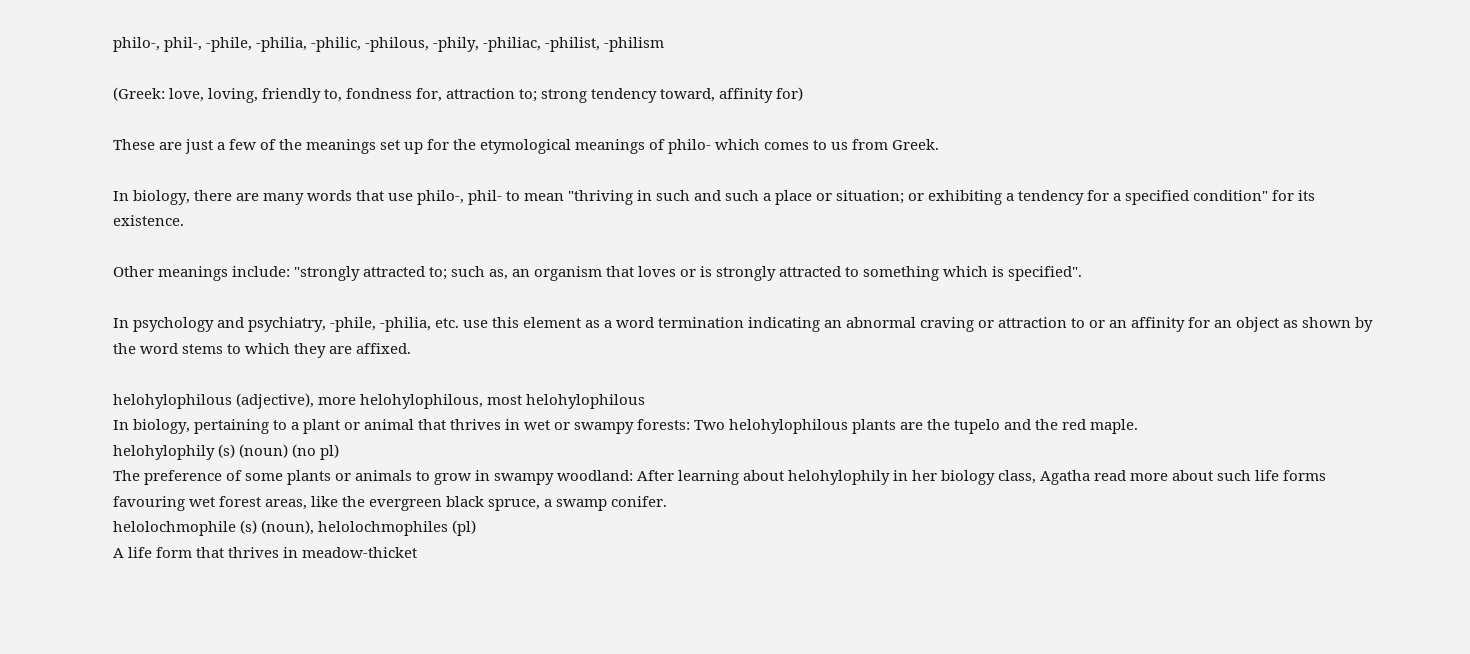philo-, phil-, -phile, -philia, -philic, -philous, -phily, -philiac, -philist, -philism

(Greek: love, loving, friendly to, fondness for, attraction to; strong tendency toward, affinity for)

These are just a few of the meanings set up for the etymological meanings of philo- which comes to us from Greek.

In biology, there are many words that use philo-, phil- to mean "thriving in such and such a place or situation; or exhibiting a tendency for a specified condition" for its existence.

Other meanings include: "strongly attracted to; such as, an organism that loves or is strongly attracted to something which is specified".

In psychology and psychiatry, -phile, -philia, etc. use this element as a word termination indicating an abnormal craving or attraction to or an affinity for an object as shown by the word stems to which they are affixed.

helohylophilous (adjective), more helohylophilous, most helohylophilous
In biology, pertaining to a plant or animal that thrives in wet or swampy forests: Two helohylophilous plants are the tupelo and the red maple.
helohylophily (s) (noun) (no pl)
The preference of some plants or animals to grow in swampy woodland: After learning about helohylophily in her biology class, Agatha read more about such life forms favouring wet forest areas, like the evergreen black spruce, a swamp conifer.
helolochmophile (s) (noun), helolochmophiles (pl)
A life form that thrives in meadow-thicket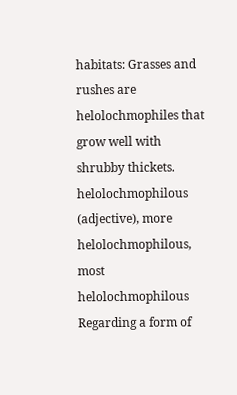habitats: Grasses and rushes are helolochmophiles that grow well with shrubby thickets.
helolochmophilous (adjective), more helolochmophilous, most helolochmophilous
Regarding a form of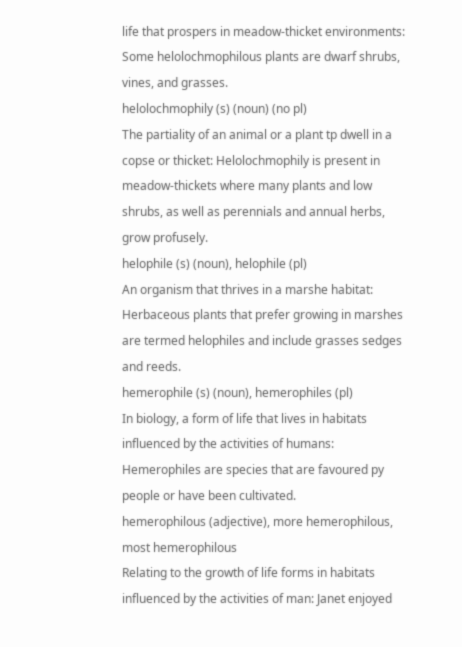life that prospers in meadow-thicket environments: Some helolochmophilous plants are dwarf shrubs, vines, and grasses.
helolochmophily (s) (noun) (no pl)
The partiality of an animal or a plant tp dwell in a copse or thicket: Helolochmophily is present in meadow-thickets where many plants and low shrubs, as well as perennials and annual herbs, grow profusely.
helophile (s) (noun), helophile (pl)
An organism that thrives in a marshe habitat: Herbaceous plants that prefer growing in marshes are termed helophiles and include grasses sedges and reeds.
hemerophile (s) (noun), hemerophiles (pl)
In biology, a form of life that lives in habitats influenced by the activities of humans: Hemerophiles are species that are favoured py people or have been cultivated.
hemerophilous (adjective), more hemerophilous, most hemerophilous
Relating to the growth of life forms in habitats influenced by the activities of man: Janet enjoyed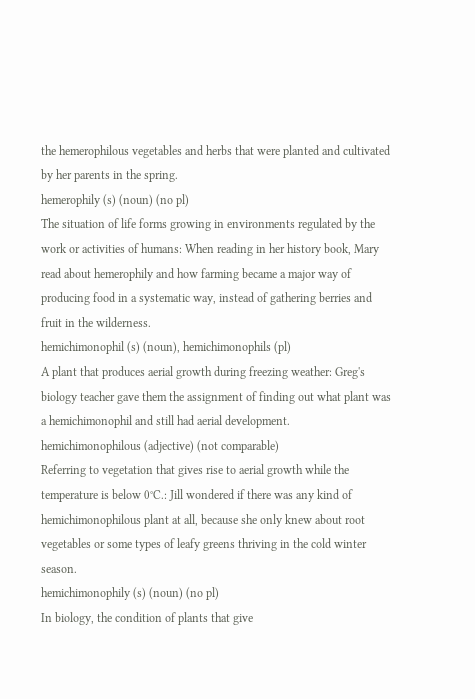the hemerophilous vegetables and herbs that were planted and cultivated by her parents in the spring.
hemerophily (s) (noun) (no pl)
The situation of life forms growing in environments regulated by the work or activities of humans: When reading in her history book, Mary read about hemerophily and how farming became a major way of producing food in a systematic way, instead of gathering berries and fruit in the wilderness.
hemichimonophil (s) (noun), hemichimonophils (pl)
A plant that produces aerial growth during freezing weather: Greg's biology teacher gave them the assignment of finding out what plant was a hemichimonophil and still had aerial development.
hemichimonophilous (adjective) (not comparable)
Referring to vegetation that gives rise to aerial growth while the temperature is below 0°C.: Jill wondered if there was any kind of hemichimonophilous plant at all, because she only knew about root vegetables or some types of leafy greens thriving in the cold winter season.
hemichimonophily (s) (noun) (no pl)
In biology, the condition of plants that give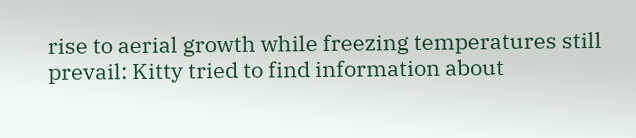rise to aerial growth while freezing temperatures still prevail: Kitty tried to find information about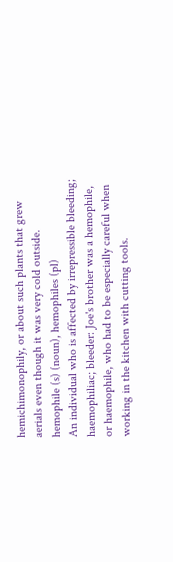hemichimonophily, or about such plants that grew aerials even though it was very cold outside.
hemophile (s) (noun), hemophiles (pl)
An individual who is affected by irrepressible bleeding; haemophiliac; bleeder: Joe's brother was a hemophile, or haemophile, who had to be especially careful when working in the kitchen with cutting tools.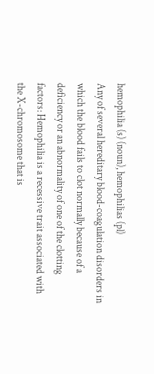hemophilia (s) (noun), hemophilias (pl)
Any of several hereditary blood-coagulation disorders in which the blood fails to clot normally because of a deficiency or an abnormality of one of the clotting factors: Hemophilia is a recessive trait associated with the X-chromosome that is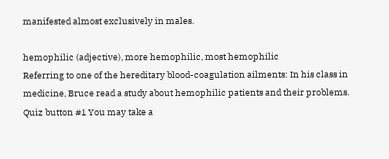manifested almost exclusively in males.

hemophilic (adjective), more hemophilic, most hemophilic
Referring to one of the hereditary blood-coagulation ailments: In his class in medicine, Bruce read a study about hemophilic patients and their problems.
Quiz button #1 You may take a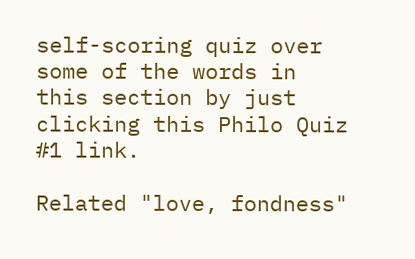self-scoring quiz over some of the words in this section by just clicking this Philo Quiz #1 link.

Related "love, fondness"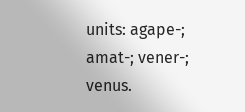units: agape-; amat-; vener-; venus.